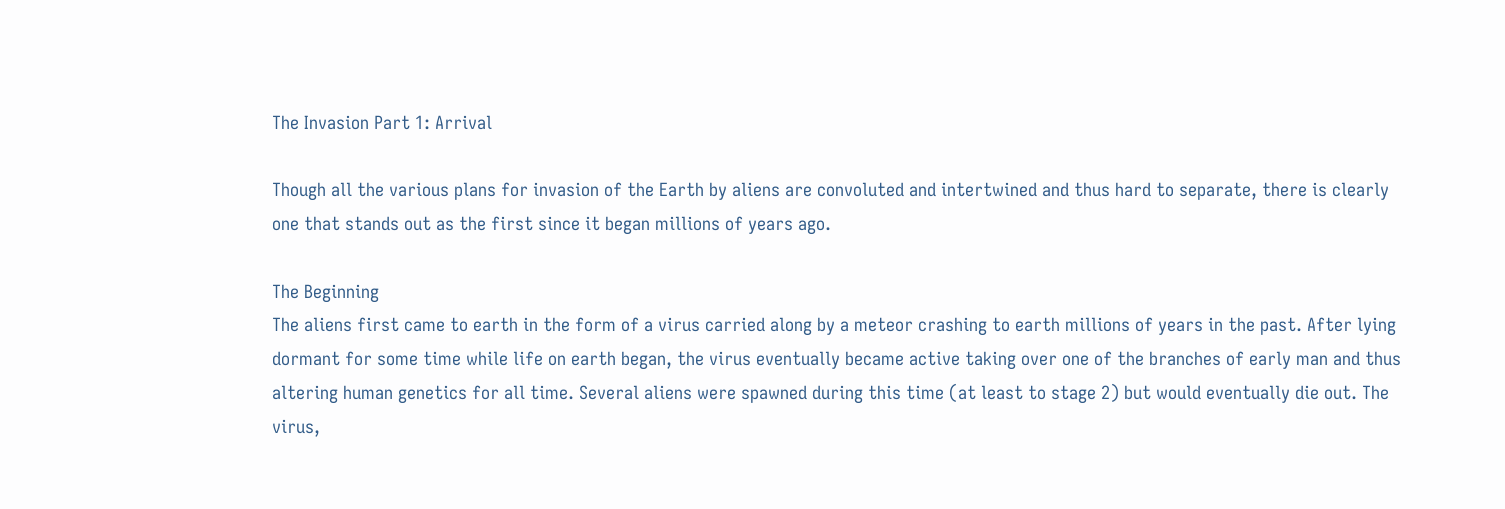The Invasion Part 1: Arrival

Though all the various plans for invasion of the Earth by aliens are convoluted and intertwined and thus hard to separate, there is clearly one that stands out as the first since it began millions of years ago.

The Beginning
The aliens first came to earth in the form of a virus carried along by a meteor crashing to earth millions of years in the past. After lying dormant for some time while life on earth began, the virus eventually became active taking over one of the branches of early man and thus altering human genetics for all time. Several aliens were spawned during this time (at least to stage 2) but would eventually die out. The virus,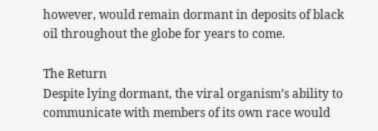however, would remain dormant in deposits of black oil throughout the globe for years to come.

The Return
Despite lying dormant, the viral organism’s ability to communicate with members of its own race would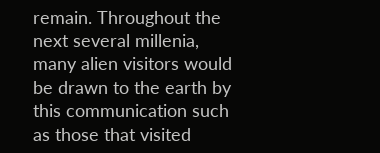remain. Throughout the next several millenia, many alien visitors would be drawn to the earth by this communication such as those that visited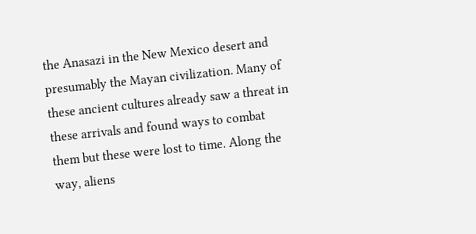the Anasazi in the New Mexico desert and presumably the Mayan civilization. Many of these ancient cultures already saw a threat in these arrivals and found ways to combat them but these were lost to time. Along the way, aliens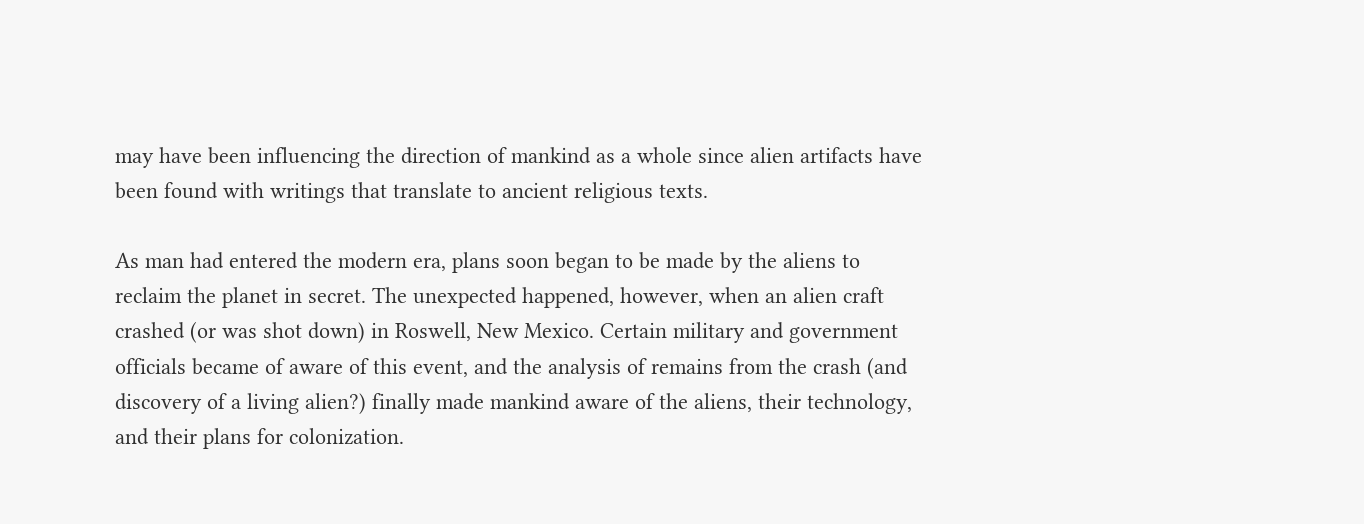may have been influencing the direction of mankind as a whole since alien artifacts have been found with writings that translate to ancient religious texts.

As man had entered the modern era, plans soon began to be made by the aliens to reclaim the planet in secret. The unexpected happened, however, when an alien craft crashed (or was shot down) in Roswell, New Mexico. Certain military and government officials became of aware of this event, and the analysis of remains from the crash (and discovery of a living alien?) finally made mankind aware of the aliens, their technology, and their plans for colonization.